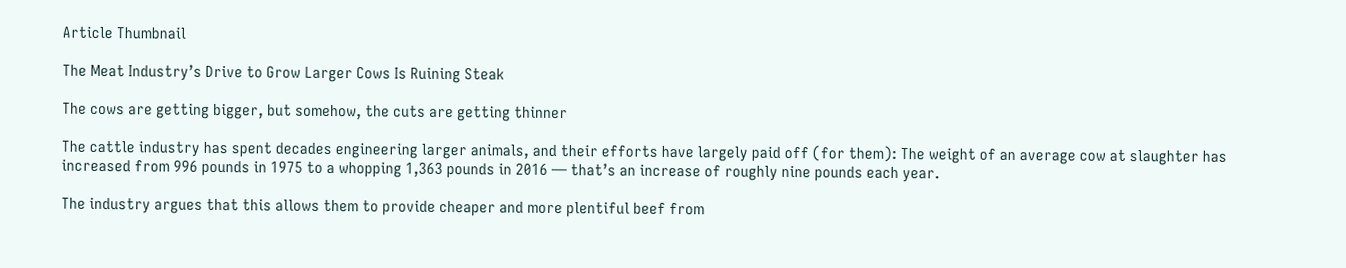Article Thumbnail

The Meat Industry’s Drive to Grow Larger Cows Is Ruining Steak

The cows are getting bigger, but somehow, the cuts are getting thinner

The cattle industry has spent decades engineering larger animals, and their efforts have largely paid off (for them): The weight of an average cow at slaughter has increased from 996 pounds in 1975 to a whopping 1,363 pounds in 2016 — that’s an increase of roughly nine pounds each year.

The industry argues that this allows them to provide cheaper and more plentiful beef from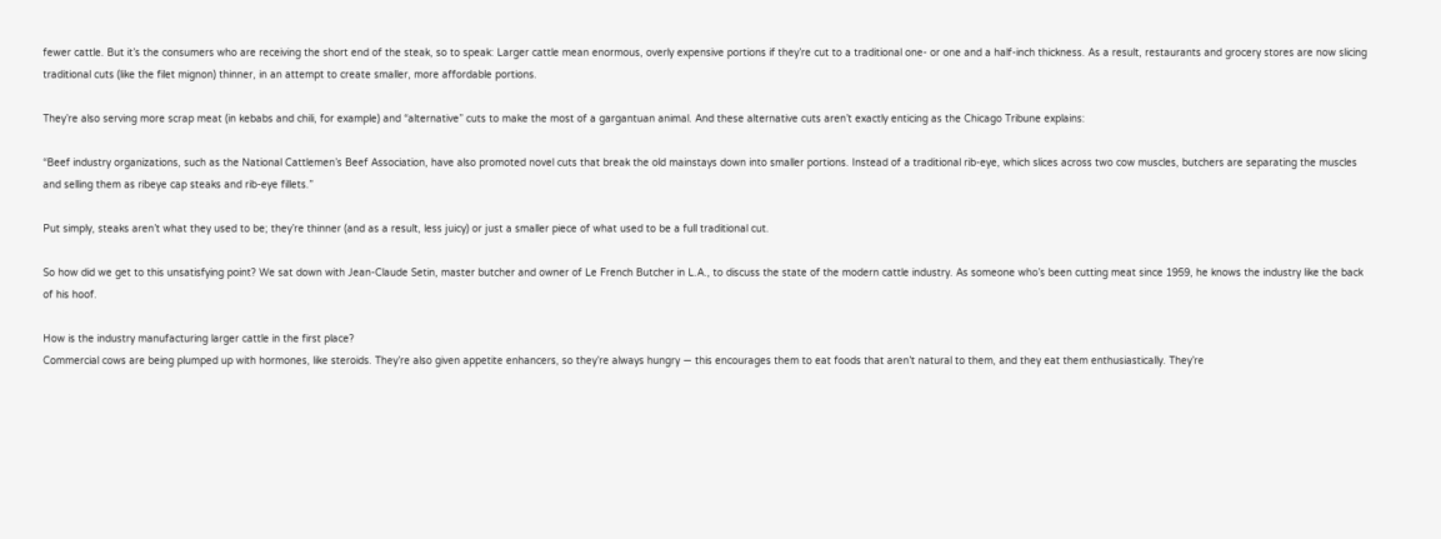fewer cattle. But it’s the consumers who are receiving the short end of the steak, so to speak: Larger cattle mean enormous, overly expensive portions if they’re cut to a traditional one- or one and a half-inch thickness. As a result, restaurants and grocery stores are now slicing traditional cuts (like the filet mignon) thinner, in an attempt to create smaller, more affordable portions.

They’re also serving more scrap meat (in kebabs and chili, for example) and “alternative” cuts to make the most of a gargantuan animal. And these alternative cuts aren’t exactly enticing as the Chicago Tribune explains:

“Beef industry organizations, such as the National Cattlemen’s Beef Association, have also promoted novel cuts that break the old mainstays down into smaller portions. Instead of a traditional rib-eye, which slices across two cow muscles, butchers are separating the muscles and selling them as ribeye cap steaks and rib-eye fillets.”

Put simply, steaks aren’t what they used to be; they’re thinner (and as a result, less juicy) or just a smaller piece of what used to be a full traditional cut.

So how did we get to this unsatisfying point? We sat down with Jean-Claude Setin, master butcher and owner of Le French Butcher in L.A., to discuss the state of the modern cattle industry. As someone who’s been cutting meat since 1959, he knows the industry like the back of his hoof.

How is the industry manufacturing larger cattle in the first place?
Commercial cows are being plumped up with hormones, like steroids. They’re also given appetite enhancers, so they’re always hungry — this encourages them to eat foods that aren’t natural to them, and they eat them enthusiastically. They’re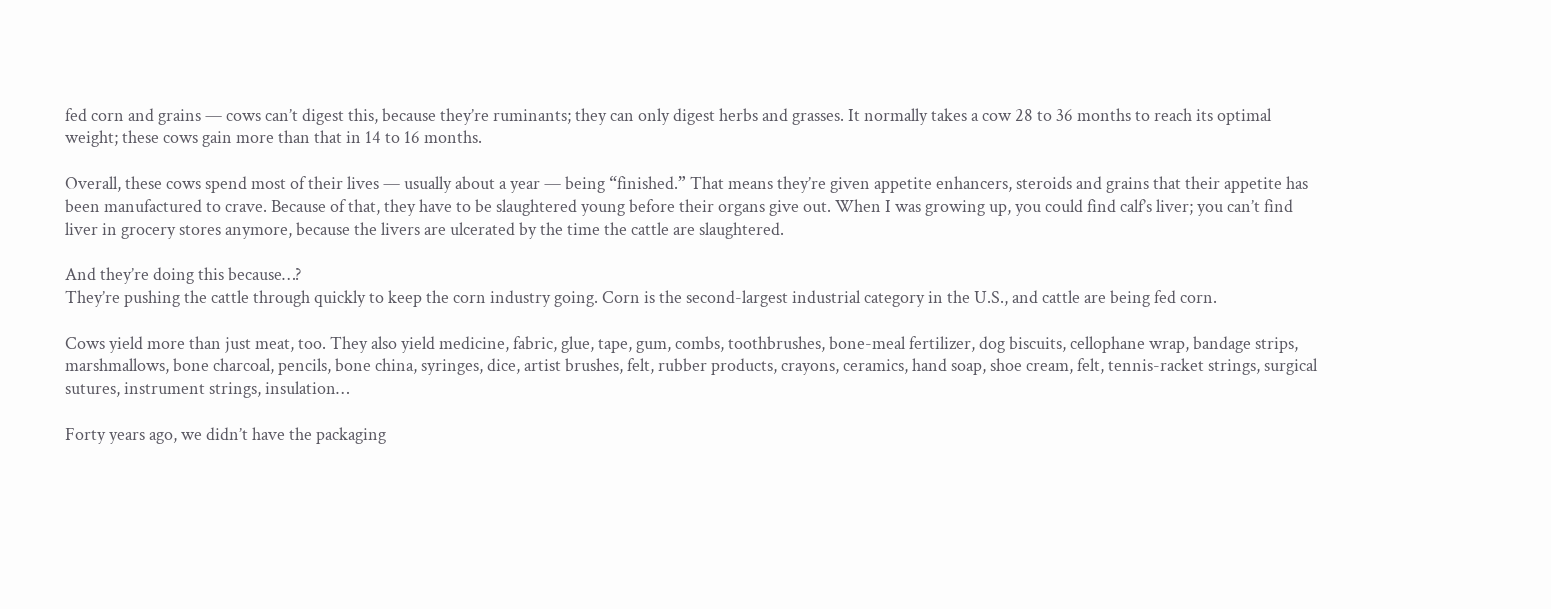fed corn and grains — cows can’t digest this, because they’re ruminants; they can only digest herbs and grasses. It normally takes a cow 28 to 36 months to reach its optimal weight; these cows gain more than that in 14 to 16 months.

Overall, these cows spend most of their lives — usually about a year — being “finished.” That means they’re given appetite enhancers, steroids and grains that their appetite has been manufactured to crave. Because of that, they have to be slaughtered young before their organs give out. When I was growing up, you could find calf’s liver; you can’t find liver in grocery stores anymore, because the livers are ulcerated by the time the cattle are slaughtered.

And they’re doing this because…?
They’re pushing the cattle through quickly to keep the corn industry going. Corn is the second-largest industrial category in the U.S., and cattle are being fed corn.

Cows yield more than just meat, too. They also yield medicine, fabric, glue, tape, gum, combs, toothbrushes, bone-meal fertilizer, dog biscuits, cellophane wrap, bandage strips, marshmallows, bone charcoal, pencils, bone china, syringes, dice, artist brushes, felt, rubber products, crayons, ceramics, hand soap, shoe cream, felt, tennis-racket strings, surgical sutures, instrument strings, insulation…

Forty years ago, we didn’t have the packaging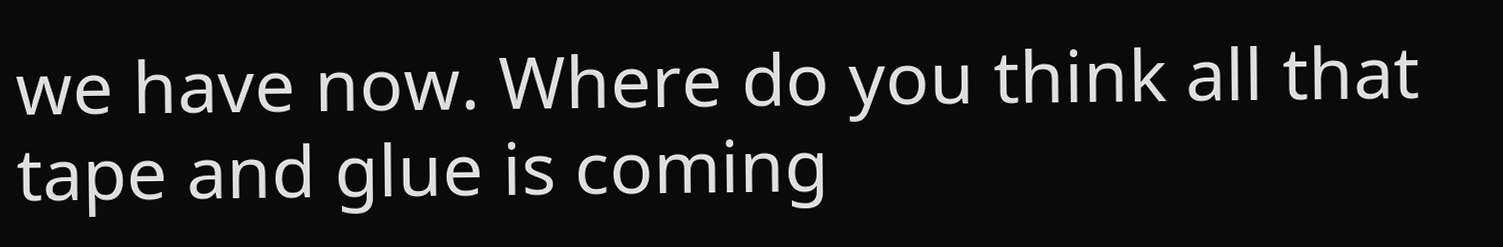we have now. Where do you think all that tape and glue is coming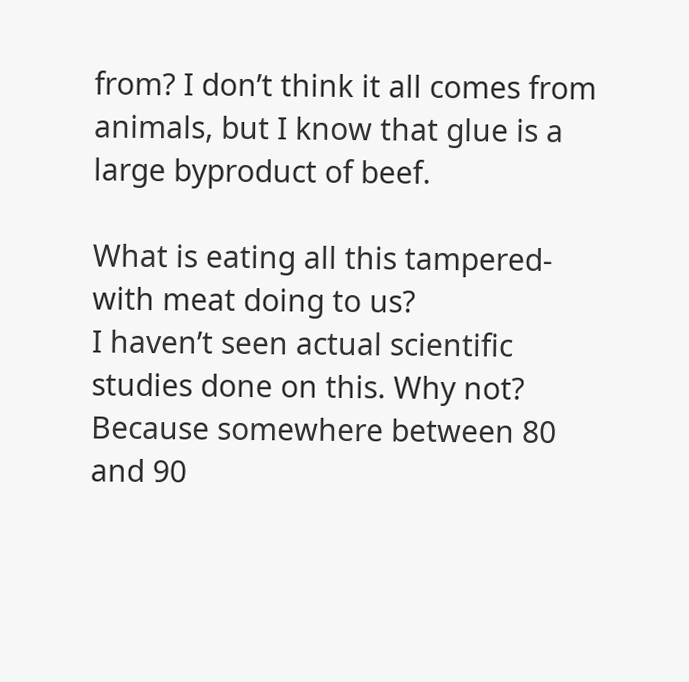from? I don’t think it all comes from animals, but I know that glue is a large byproduct of beef.

What is eating all this tampered-with meat doing to us?
I haven’t seen actual scientific studies done on this. Why not? Because somewhere between 80 and 90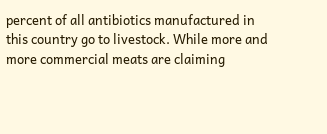percent of all antibiotics manufactured in this country go to livestock. While more and more commercial meats are claiming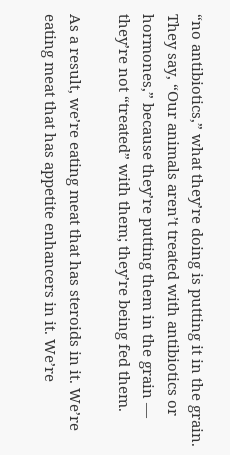“no antibiotics,” what they’re doing is putting it in the grain. They say, “Our animals aren’t treated with antibiotics or hormones,” because they’re putting them in the grain — they’re not “treated” with them; they’re being fed them.

As a result, we’re eating meat that has steroids in it. We’re eating meat that has appetite enhancers in it. We’re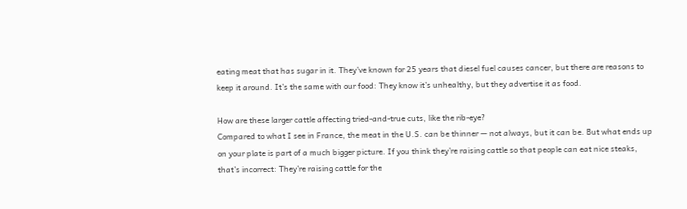eating meat that has sugar in it. They’ve known for 25 years that diesel fuel causes cancer, but there are reasons to keep it around. It’s the same with our food: They know it’s unhealthy, but they advertise it as food.

How are these larger cattle affecting tried-and-true cuts, like the rib-eye?
Compared to what I see in France, the meat in the U.S. can be thinner — not always, but it can be. But what ends up on your plate is part of a much bigger picture. If you think they’re raising cattle so that people can eat nice steaks, that’s incorrect: They’re raising cattle for the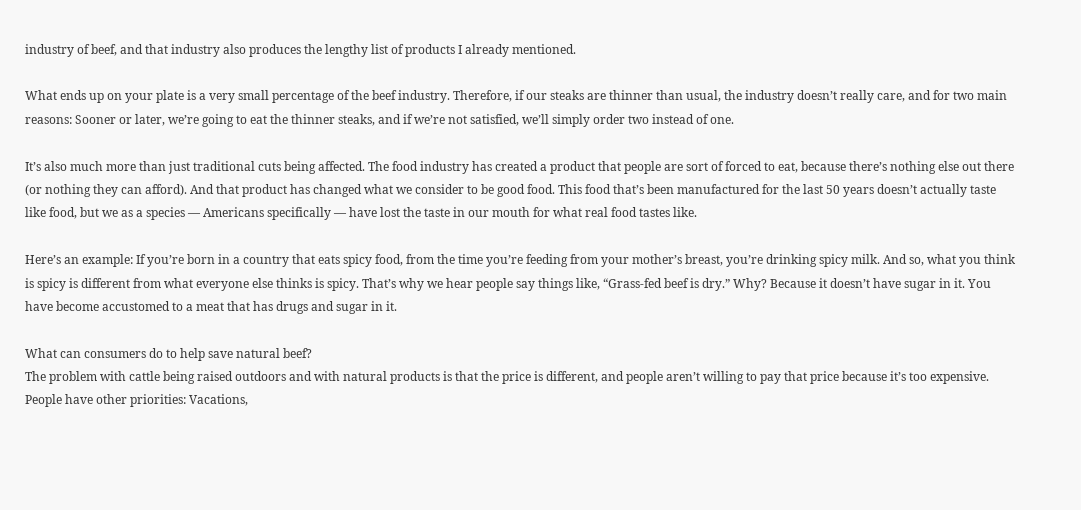industry of beef, and that industry also produces the lengthy list of products I already mentioned.

What ends up on your plate is a very small percentage of the beef industry. Therefore, if our steaks are thinner than usual, the industry doesn’t really care, and for two main reasons: Sooner or later, we’re going to eat the thinner steaks, and if we’re not satisfied, we’ll simply order two instead of one.

It’s also much more than just traditional cuts being affected. The food industry has created a product that people are sort of forced to eat, because there’s nothing else out there (or nothing they can afford). And that product has changed what we consider to be good food. This food that’s been manufactured for the last 50 years doesn’t actually taste like food, but we as a species — Americans specifically — have lost the taste in our mouth for what real food tastes like.

Here’s an example: If you’re born in a country that eats spicy food, from the time you’re feeding from your mother’s breast, you’re drinking spicy milk. And so, what you think is spicy is different from what everyone else thinks is spicy. That’s why we hear people say things like, “Grass-fed beef is dry.” Why? Because it doesn’t have sugar in it. You have become accustomed to a meat that has drugs and sugar in it.

What can consumers do to help save natural beef?
The problem with cattle being raised outdoors and with natural products is that the price is different, and people aren’t willing to pay that price because it’s too expensive. People have other priorities: Vacations,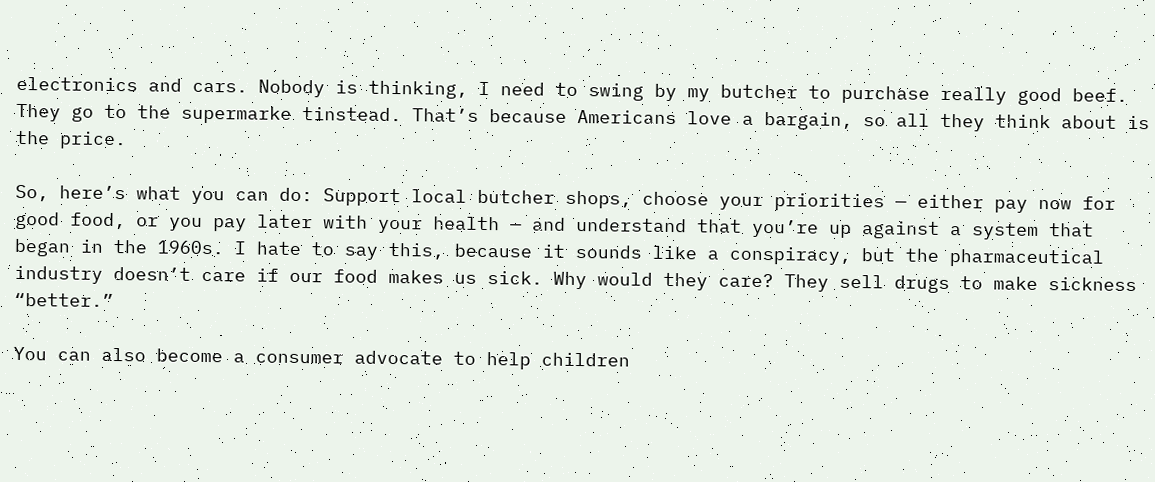electronics and cars. Nobody is thinking, I need to swing by my butcher to purchase really good beef. They go to the supermarke tinstead. That’s because Americans love a bargain, so all they think about is the price.

So, here’s what you can do: Support local butcher shops, choose your priorities — either pay now for good food, or you pay later with your health — and understand that you’re up against a system that began in the 1960s. I hate to say this, because it sounds like a conspiracy, but the pharmaceutical industry doesn’t care if our food makes us sick. Why would they care? They sell drugs to make sickness “better.”

You can also become a consumer advocate to help children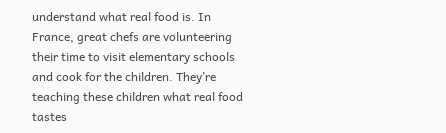understand what real food is. In France, great chefs are volunteering their time to visit elementary schools and cook for the children. They’re teaching these children what real food tastes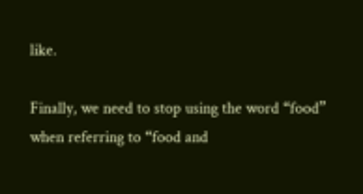like.

Finally, we need to stop using the word “food” when referring to “food and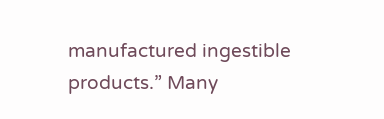manufactured ingestible products.” Many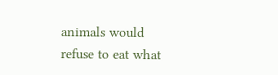animals would refuse to eat what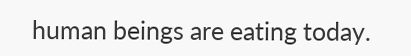human beings are eating today.